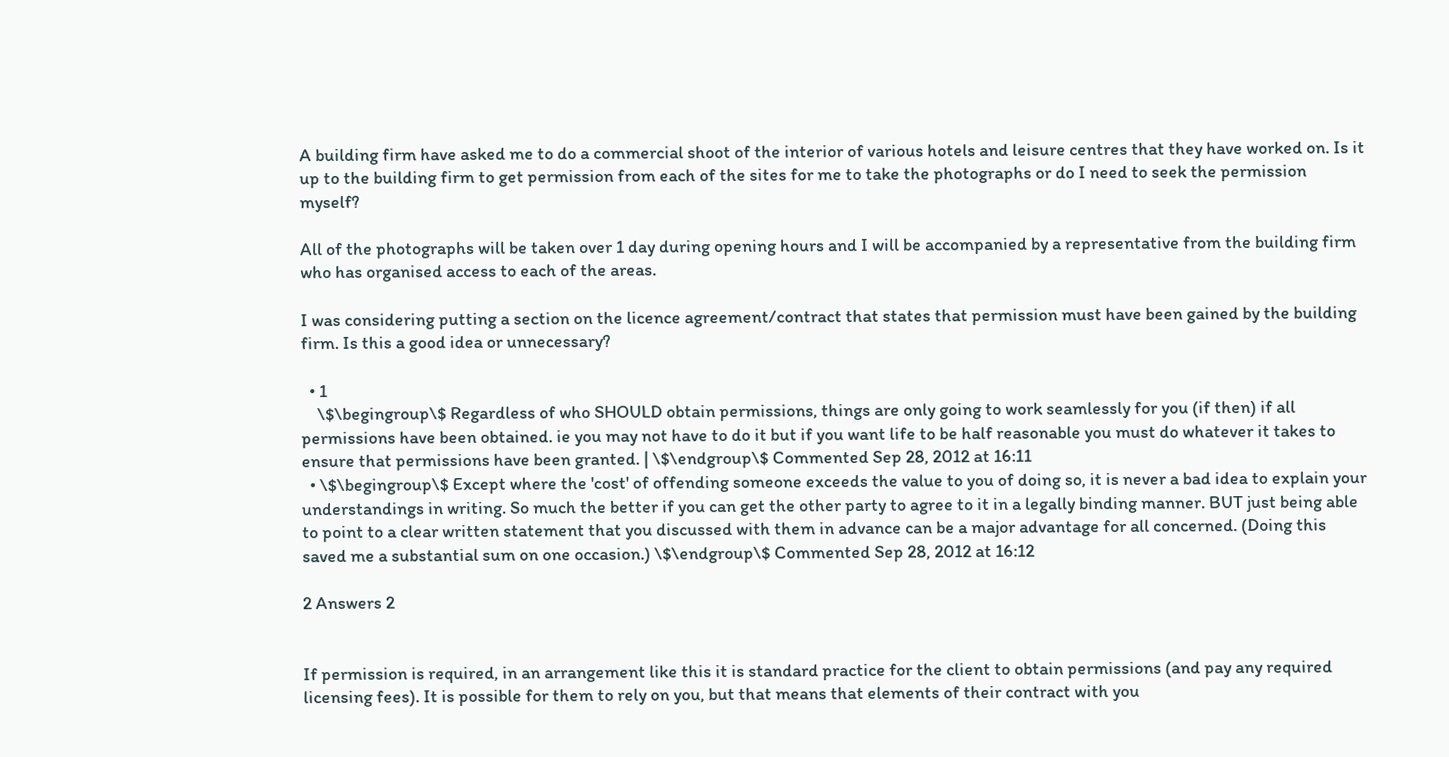A building firm have asked me to do a commercial shoot of the interior of various hotels and leisure centres that they have worked on. Is it up to the building firm to get permission from each of the sites for me to take the photographs or do I need to seek the permission myself?

All of the photographs will be taken over 1 day during opening hours and I will be accompanied by a representative from the building firm who has organised access to each of the areas.

I was considering putting a section on the licence agreement/contract that states that permission must have been gained by the building firm. Is this a good idea or unnecessary?

  • 1
    \$\begingroup\$ Regardless of who SHOULD obtain permissions, things are only going to work seamlessly for you (if then) if all permissions have been obtained. ie you may not have to do it but if you want life to be half reasonable you must do whatever it takes to ensure that permissions have been granted. | \$\endgroup\$ Commented Sep 28, 2012 at 16:11
  • \$\begingroup\$ Except where the 'cost' of offending someone exceeds the value to you of doing so, it is never a bad idea to explain your understandings in writing. So much the better if you can get the other party to agree to it in a legally binding manner. BUT just being able to point to a clear written statement that you discussed with them in advance can be a major advantage for all concerned. (Doing this saved me a substantial sum on one occasion.) \$\endgroup\$ Commented Sep 28, 2012 at 16:12

2 Answers 2


If permission is required, in an arrangement like this it is standard practice for the client to obtain permissions (and pay any required licensing fees). It is possible for them to rely on you, but that means that elements of their contract with you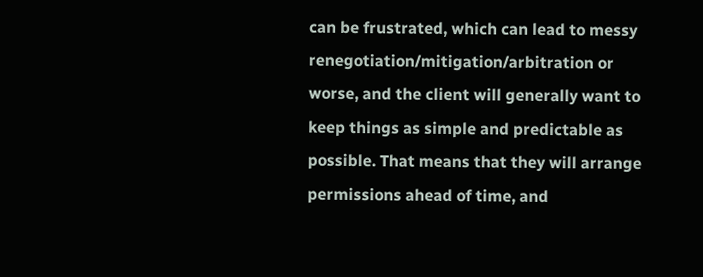can be frustrated, which can lead to messy renegotiation/mitigation/arbitration or worse, and the client will generally want to keep things as simple and predictable as possible. That means that they will arrange permissions ahead of time, and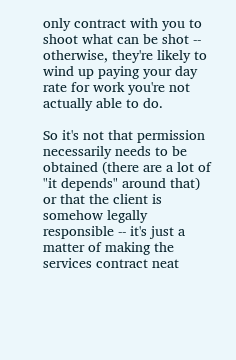only contract with you to shoot what can be shot -- otherwise, they're likely to wind up paying your day rate for work you're not actually able to do.

So it's not that permission necessarily needs to be obtained (there are a lot of "it depends" around that) or that the client is somehow legally responsible -- it's just a matter of making the services contract neat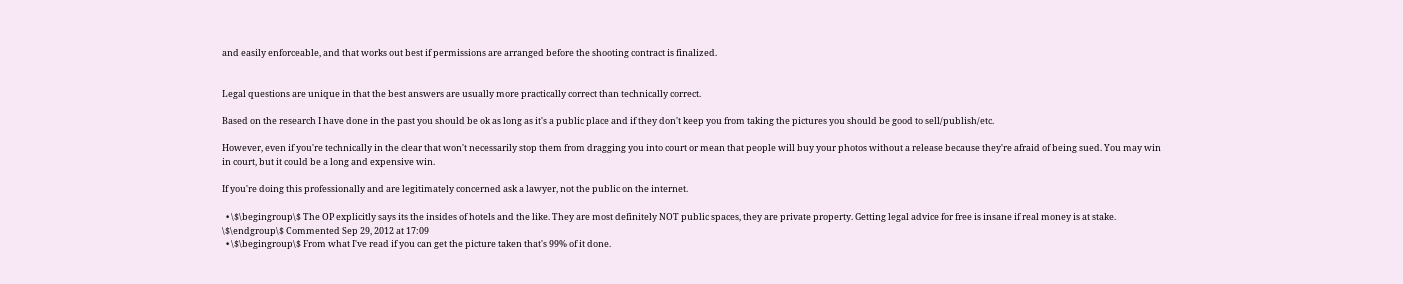and easily enforceable, and that works out best if permissions are arranged before the shooting contract is finalized.


Legal questions are unique in that the best answers are usually more practically correct than technically correct.

Based on the research I have done in the past you should be ok as long as it's a public place and if they don't keep you from taking the pictures you should be good to sell/publish/etc.

However, even if you're technically in the clear that won't necessarily stop them from dragging you into court or mean that people will buy your photos without a release because they're afraid of being sued. You may win in court, but it could be a long and expensive win.

If you're doing this professionally and are legitimately concerned ask a lawyer, not the public on the internet.

  • \$\begingroup\$ The OP explicitly says its the insides of hotels and the like. They are most definitely NOT public spaces, they are private property. Getting legal advice for free is insane if real money is at stake. \$\endgroup\$ Commented Sep 29, 2012 at 17:09
  • \$\begingroup\$ From what I've read if you can get the picture taken that's 99% of it done.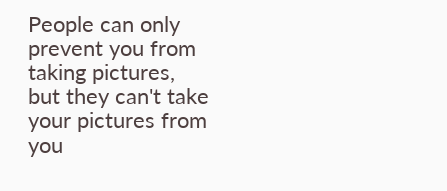People can only prevent you from taking pictures, but they can't take your pictures from you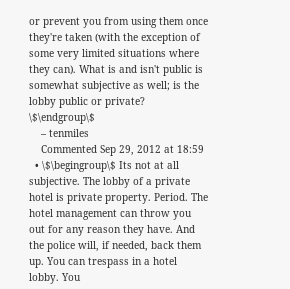or prevent you from using them once they're taken (with the exception of some very limited situations where they can). What is and isn't public is somewhat subjective as well; is the lobby public or private? \$\endgroup\$
    – tenmiles
    Commented Sep 29, 2012 at 18:59
  • \$\begingroup\$ Its not at all subjective. The lobby of a private hotel is private property. Period. The hotel management can throw you out for any reason they have. And the police will, if needed, back them up. You can trespass in a hotel lobby. You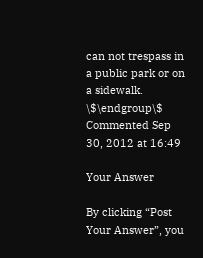can not trespass in a public park or on a sidewalk. \$\endgroup\$ Commented Sep 30, 2012 at 16:49

Your Answer

By clicking “Post Your Answer”, you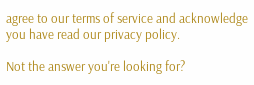agree to our terms of service and acknowledge you have read our privacy policy.

Not the answer you're looking for?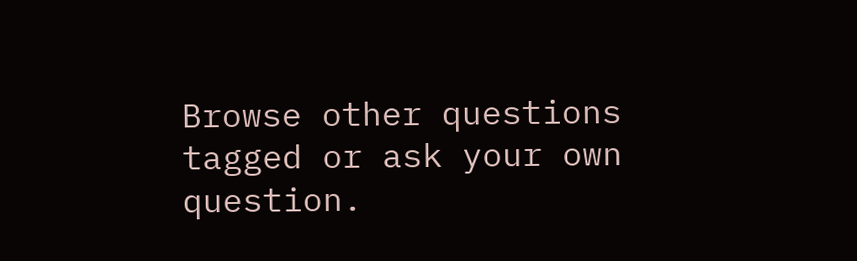Browse other questions tagged or ask your own question.